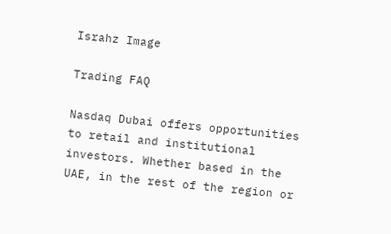Israhz Image

Trading FAQ

Nasdaq Dubai offers opportunities to retail and institutional investors. Whether based in the UAE, in the rest of the region or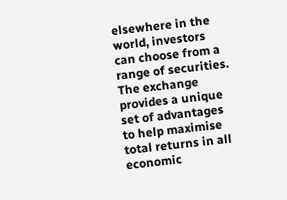elsewhere in the world, investors can choose from a range of securities. The exchange provides a unique set of advantages to help maximise total returns in all economic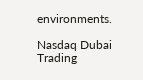environments.

Nasdaq Dubai Trading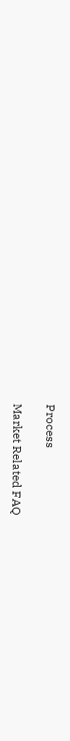Process

Market Related FAQ